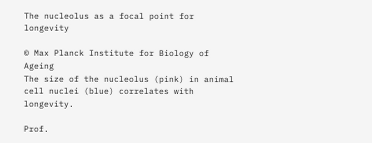The nucleolus as a focal point for longevity

© Max Planck Institute for Biology of Ageing
The size of the nucleolus (pink) in animal cell nuclei (blue) correlates with longevity.

Prof.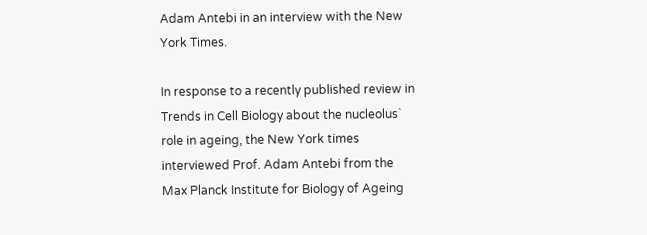Adam Antebi in an interview with the New York Times.

In response to a recently published review in Trends in Cell Biology about the nucleolus` role in ageing, the New York times interviewed Prof. Adam Antebi from the Max Planck Institute for Biology of Ageing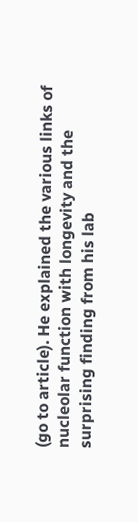(go to article). He explained the various links of nucleolar function with longevity and the surprising finding from his lab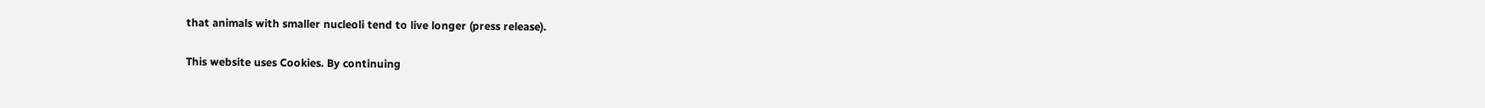that animals with smaller nucleoli tend to live longer (press release).

This website uses Cookies. By continuing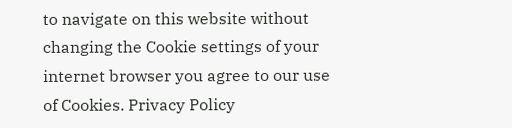to navigate on this website without changing the Cookie settings of your internet browser you agree to our use of Cookies. Privacy Policy